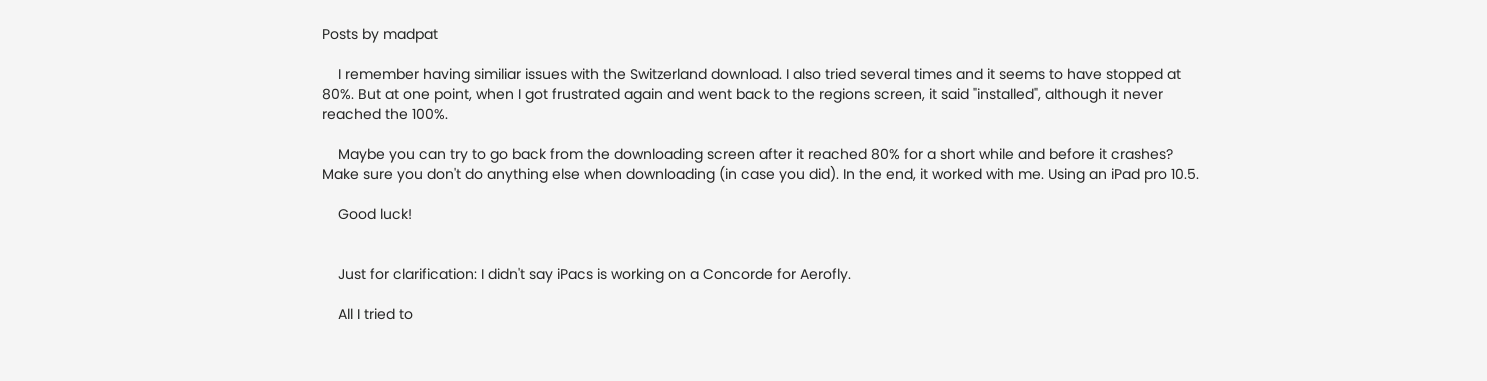Posts by madpat

    I remember having similiar issues with the Switzerland download. I also tried several times and it seems to have stopped at 80%. But at one point, when I got frustrated again and went back to the regions screen, it said "installed", although it never reached the 100%.

    Maybe you can try to go back from the downloading screen after it reached 80% for a short while and before it crashes? Make sure you don't do anything else when downloading (in case you did). In the end, it worked with me. Using an iPad pro 10.5.

    Good luck!


    Just for clarification: I didn't say iPacs is working on a Concorde for Aerofly.

    All I tried to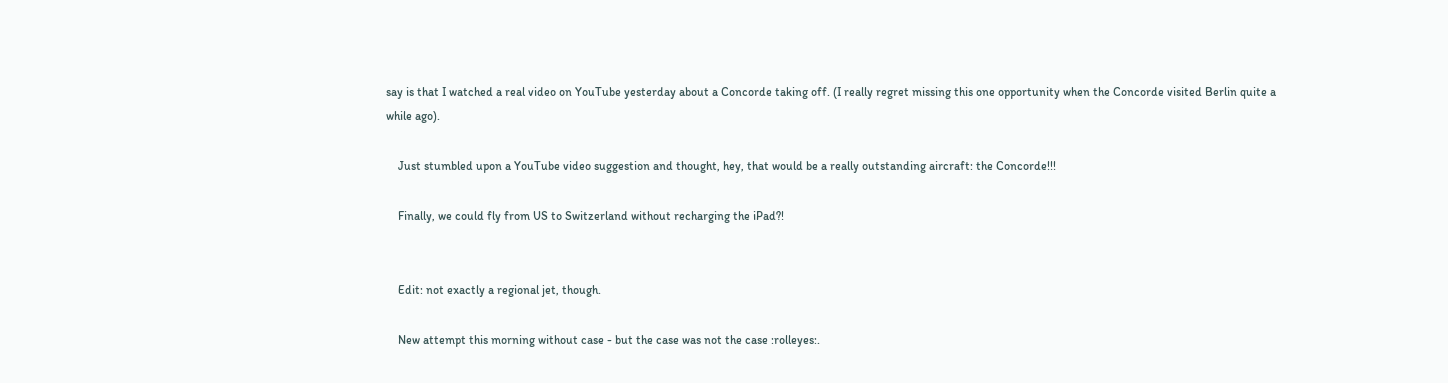say is that I watched a real video on YouTube yesterday about a Concorde taking off. (I really regret missing this one opportunity when the Concorde visited Berlin quite a while ago).

    Just stumbled upon a YouTube video suggestion and thought, hey, that would be a really outstanding aircraft: the Concorde!!!

    Finally, we could fly from US to Switzerland without recharging the iPad?!


    Edit: not exactly a regional jet, though.

    New attempt this morning without case - but the case was not the case :rolleyes:.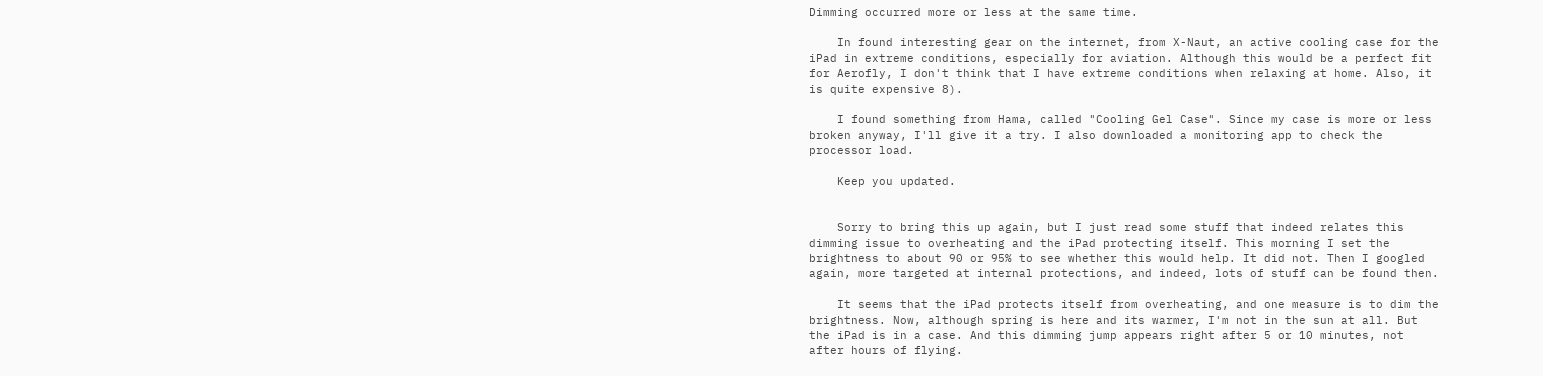Dimming occurred more or less at the same time.

    In found interesting gear on the internet, from X-Naut, an active cooling case for the iPad in extreme conditions, especially for aviation. Although this would be a perfect fit for Aerofly, I don't think that I have extreme conditions when relaxing at home. Also, it is quite expensive 8).

    I found something from Hama, called "Cooling Gel Case". Since my case is more or less broken anyway, I'll give it a try. I also downloaded a monitoring app to check the processor load.

    Keep you updated.


    Sorry to bring this up again, but I just read some stuff that indeed relates this dimming issue to overheating and the iPad protecting itself. This morning I set the brightness to about 90 or 95% to see whether this would help. It did not. Then I googled again, more targeted at internal protections, and indeed, lots of stuff can be found then.

    It seems that the iPad protects itself from overheating, and one measure is to dim the brightness. Now, although spring is here and its warmer, I'm not in the sun at all. But the iPad is in a case. And this dimming jump appears right after 5 or 10 minutes, not after hours of flying.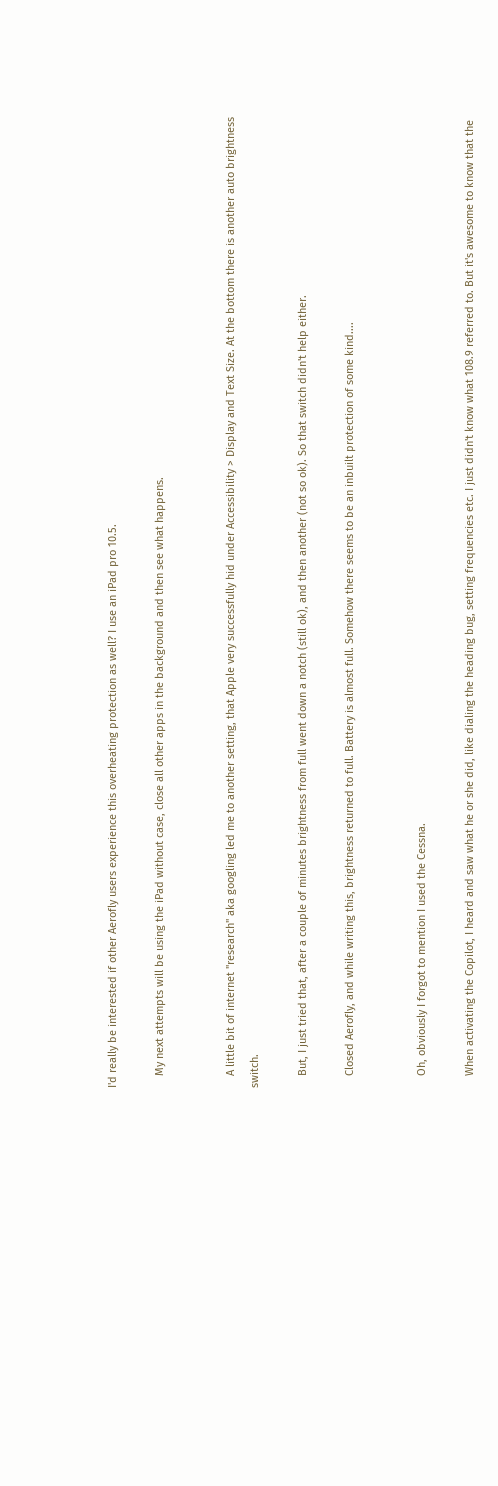I'd really be interested if other Aerofly users experience this overheating protection as well? I use an iPad pro 10.5.

    My next attempts will be using the iPad without case, close all other apps in the background and then see what happens.


    A little bit of internet "research" aka googling led me to another setting, that Apple very successfully hid under Accessibility > Display and Text Size. At the bottom there is another auto brightness switch.

    But, I just tried that, after a couple of minutes brightness from full went down a notch (still ok), and then another (not so ok). So that switch didn't help either.

    Closed Aerofly, and while writing this, brightness returned to full. Battery is almost full. Somehow there seems to be an inbuilt protection of some kind....


    Oh, obviously I forgot to mention I used the Cessna.

    When activating the Copilot, I heard and saw what he or she did, like dialing the heading bug, setting frequencies etc. I just didn't know what 108.9 referred to. But it's awesome to know that the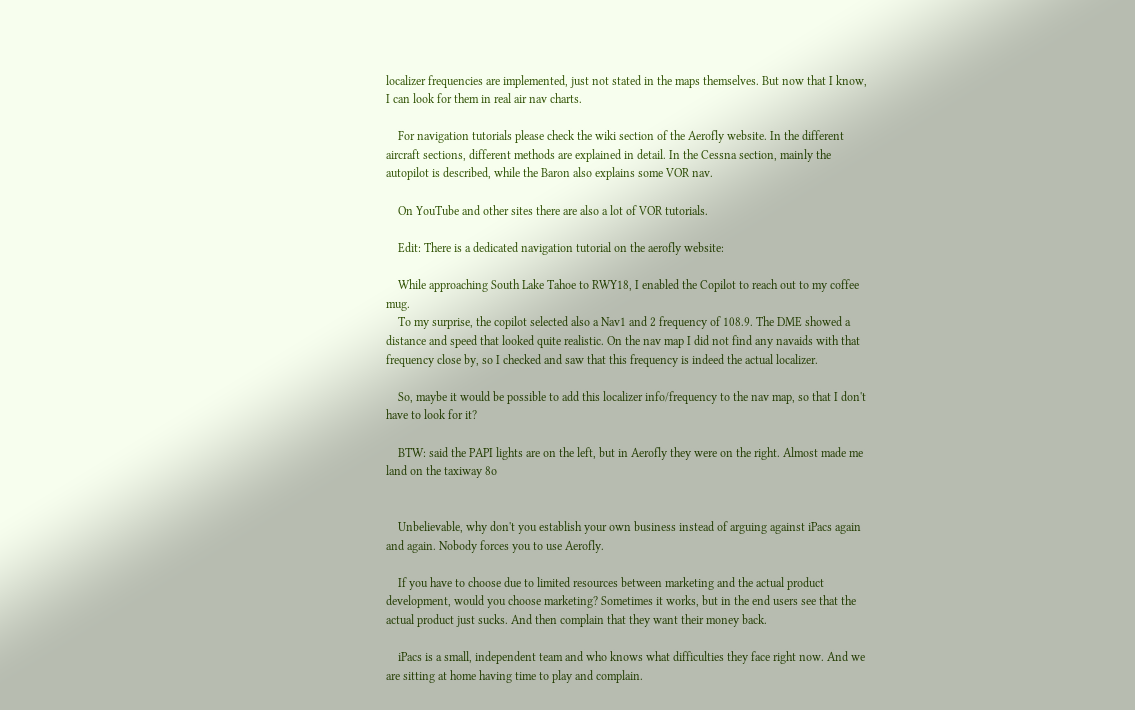localizer frequencies are implemented, just not stated in the maps themselves. But now that I know, I can look for them in real air nav charts.

    For navigation tutorials please check the wiki section of the Aerofly website. In the different aircraft sections, different methods are explained in detail. In the Cessna section, mainly the autopilot is described, while the Baron also explains some VOR nav.

    On YouTube and other sites there are also a lot of VOR tutorials.

    Edit: There is a dedicated navigation tutorial on the aerofly website:

    While approaching South Lake Tahoe to RWY18, I enabled the Copilot to reach out to my coffee mug.
    To my surprise, the copilot selected also a Nav1 and 2 frequency of 108.9. The DME showed a distance and speed that looked quite realistic. On the nav map I did not find any navaids with that frequency close by, so I checked and saw that this frequency is indeed the actual localizer.

    So, maybe it would be possible to add this localizer info/frequency to the nav map, so that I don't have to look for it?

    BTW: said the PAPI lights are on the left, but in Aerofly they were on the right. Almost made me land on the taxiway 8o


    Unbelievable, why don't you establish your own business instead of arguing against iPacs again and again. Nobody forces you to use Aerofly.

    If you have to choose due to limited resources between marketing and the actual product development, would you choose marketing? Sometimes it works, but in the end users see that the actual product just sucks. And then complain that they want their money back.

    iPacs is a small, independent team and who knows what difficulties they face right now. And we are sitting at home having time to play and complain.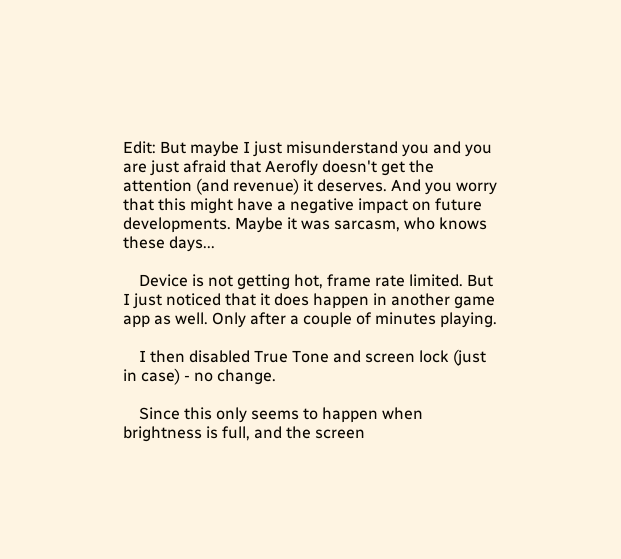Edit: But maybe I just misunderstand you and you are just afraid that Aerofly doesn't get the attention (and revenue) it deserves. And you worry that this might have a negative impact on future developments. Maybe it was sarcasm, who knows these days...

    Device is not getting hot, frame rate limited. But I just noticed that it does happen in another game app as well. Only after a couple of minutes playing.

    I then disabled True Tone and screen lock (just in case) - no change.

    Since this only seems to happen when brightness is full, and the screen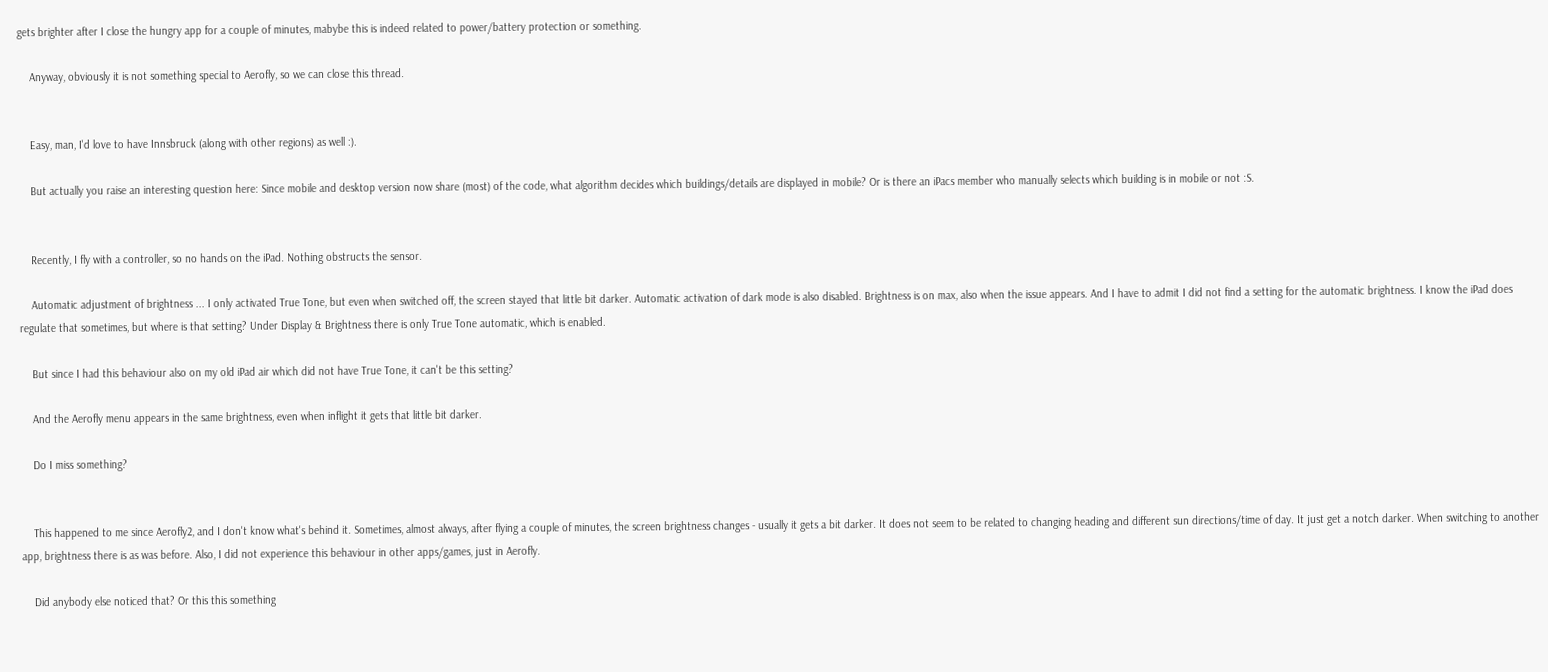gets brighter after I close the hungry app for a couple of minutes, mabybe this is indeed related to power/battery protection or something.

    Anyway, obviously it is not something special to Aerofly, so we can close this thread.


    Easy, man, I'd love to have Innsbruck (along with other regions) as well :).

    But actually you raise an interesting question here: Since mobile and desktop version now share (most) of the code, what algorithm decides which buildings/details are displayed in mobile? Or is there an iPacs member who manually selects which building is in mobile or not :S.


    Recently, I fly with a controller, so no hands on the iPad. Nothing obstructs the sensor.

    Automatic adjustment of brightness ... I only activated True Tone, but even when switched off, the screen stayed that little bit darker. Automatic activation of dark mode is also disabled. Brightness is on max, also when the issue appears. And I have to admit I did not find a setting for the automatic brightness. I know the iPad does regulate that sometimes, but where is that setting? Under Display & Brightness there is only True Tone automatic, which is enabled.

    But since I had this behaviour also on my old iPad air which did not have True Tone, it can't be this setting?

    And the Aerofly menu appears in the same brightness, even when inflight it gets that little bit darker.

    Do I miss something?


    This happened to me since Aerofly2, and I don't know what's behind it. Sometimes, almost always, after flying a couple of minutes, the screen brightness changes - usually it gets a bit darker. It does not seem to be related to changing heading and different sun directions/time of day. It just get a notch darker. When switching to another app, brightness there is as was before. Also, I did not experience this behaviour in other apps/games, just in Aerofly.

    Did anybody else noticed that? Or this this something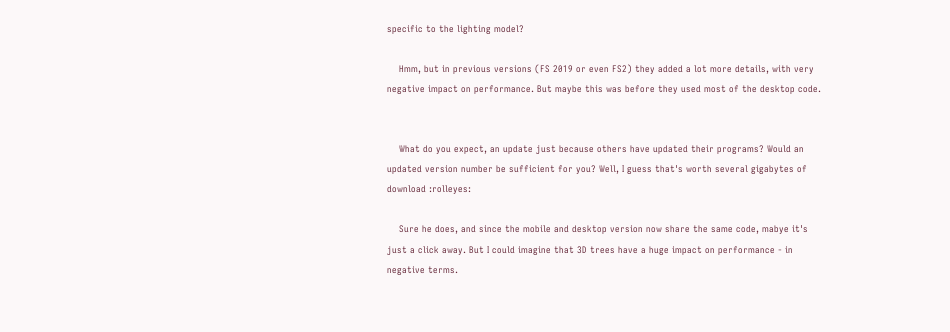specific to the lighting model?

    Hmm, but in previous versions (FS 2019 or even FS2) they added a lot more details, with very negative impact on performance. But maybe this was before they used most of the desktop code.


    What do you expect, an update just because others have updated their programs? Would an updated version number be sufficient for you? Well, I guess that's worth several gigabytes of download :rolleyes:

    Sure he does, and since the mobile and desktop version now share the same code, mabye it's just a click away. But I could imagine that 3D trees have a huge impact on performance - in negative terms.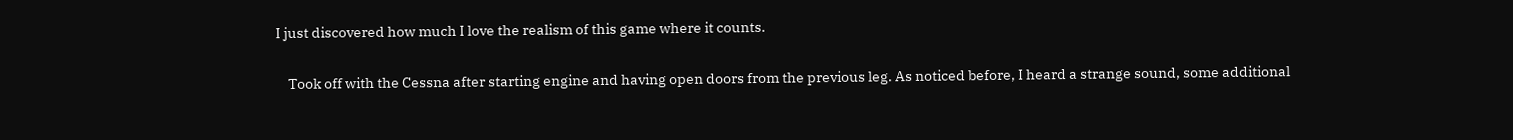I just discovered how much I love the realism of this game where it counts.

    Took off with the Cessna after starting engine and having open doors from the previous leg. As noticed before, I heard a strange sound, some additional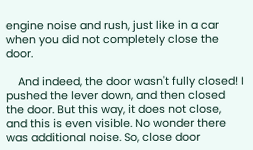engine noise and rush, just like in a car when you did not completely close the door.

    And indeed, the door wasn't fully closed! I pushed the lever down, and then closed the door. But this way, it does not close, and this is even visible. No wonder there was additional noise. So, close door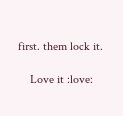first. them lock it.

    Love it :love: